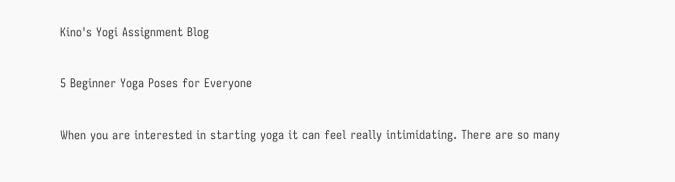Kino's Yogi Assignment Blog

5 Beginner Yoga Poses for Everyone

When you are interested in starting yoga it can feel really intimidating. There are so many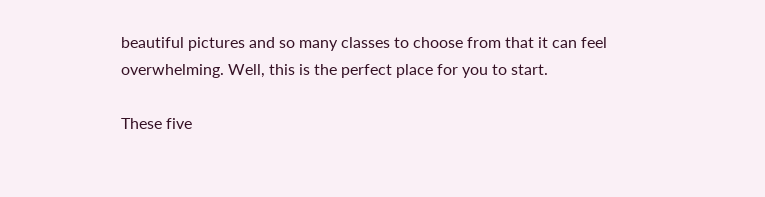beautiful pictures and so many classes to choose from that it can feel overwhelming. Well, this is the perfect place for you to start.

These five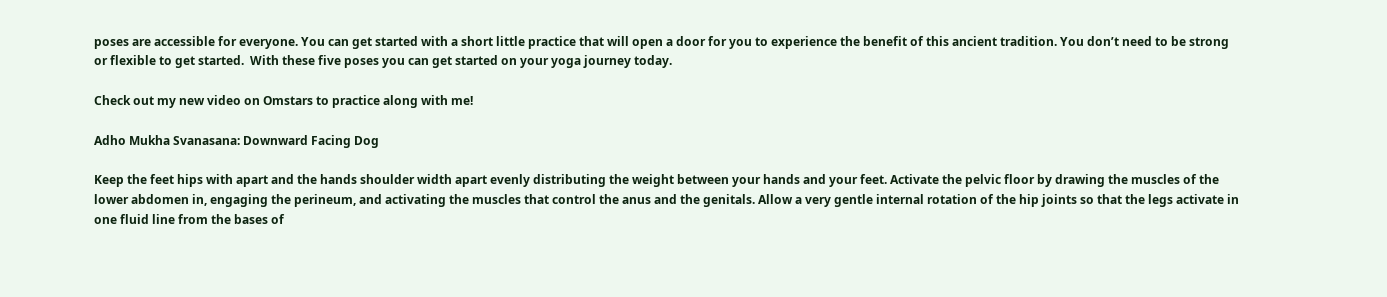poses are accessible for everyone. You can get started with a short little practice that will open a door for you to experience the benefit of this ancient tradition. You don’t need to be strong or flexible to get started.  With these five poses you can get started on your yoga journey today.

Check out my new video on Omstars to practice along with me!

Adho Mukha Svanasana: Downward Facing Dog

Keep the feet hips with apart and the hands shoulder width apart evenly distributing the weight between your hands and your feet. Activate the pelvic floor by drawing the muscles of the lower abdomen in, engaging the perineum, and activating the muscles that control the anus and the genitals. Allow a very gentle internal rotation of the hip joints so that the legs activate in one fluid line from the bases of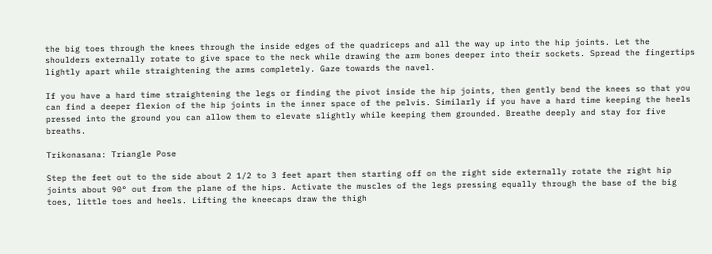the big toes through the knees through the inside edges of the quadriceps and all the way up into the hip joints. Let the shoulders externally rotate to give space to the neck while drawing the arm bones deeper into their sockets. Spread the fingertips lightly apart while straightening the arms completely. Gaze towards the navel.

If you have a hard time straightening the legs or finding the pivot inside the hip joints, then gently bend the knees so that you can find a deeper flexion of the hip joints in the inner space of the pelvis. Similarly if you have a hard time keeping the heels pressed into the ground you can allow them to elevate slightly while keeping them grounded. Breathe deeply and stay for five breaths.

Trikonasana: Triangle Pose

Step the feet out to the side about 2 1/2 to 3 feet apart then starting off on the right side externally rotate the right hip joints about 90° out from the plane of the hips. Activate the muscles of the legs pressing equally through the base of the big toes, little toes and heels. Lifting the kneecaps draw the thigh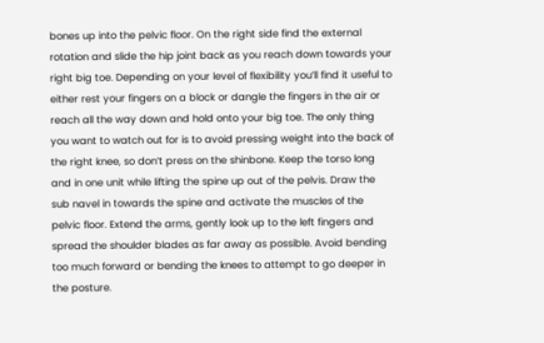bones up into the pelvic floor. On the right side find the external rotation and slide the hip joint back as you reach down towards your right big toe. Depending on your level of flexibility you’ll find it useful to either rest your fingers on a block or dangle the fingers in the air or reach all the way down and hold onto your big toe. The only thing you want to watch out for is to avoid pressing weight into the back of the right knee, so don’t press on the shinbone. Keep the torso long and in one unit while lifting the spine up out of the pelvis. Draw the sub navel in towards the spine and activate the muscles of the pelvic floor. Extend the arms, gently look up to the left fingers and spread the shoulder blades as far away as possible. Avoid bending too much forward or bending the knees to attempt to go deeper in the posture.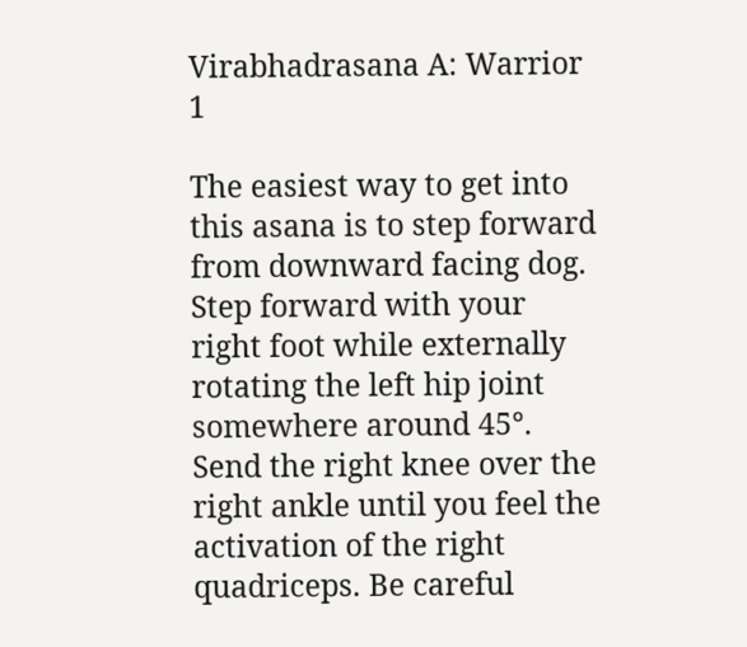Virabhadrasana A: Warrior 1

The easiest way to get into this asana is to step forward from downward facing dog. Step forward with your right foot while externally rotating the left hip joint somewhere around 45°. Send the right knee over the right ankle until you feel the activation of the right quadriceps. Be careful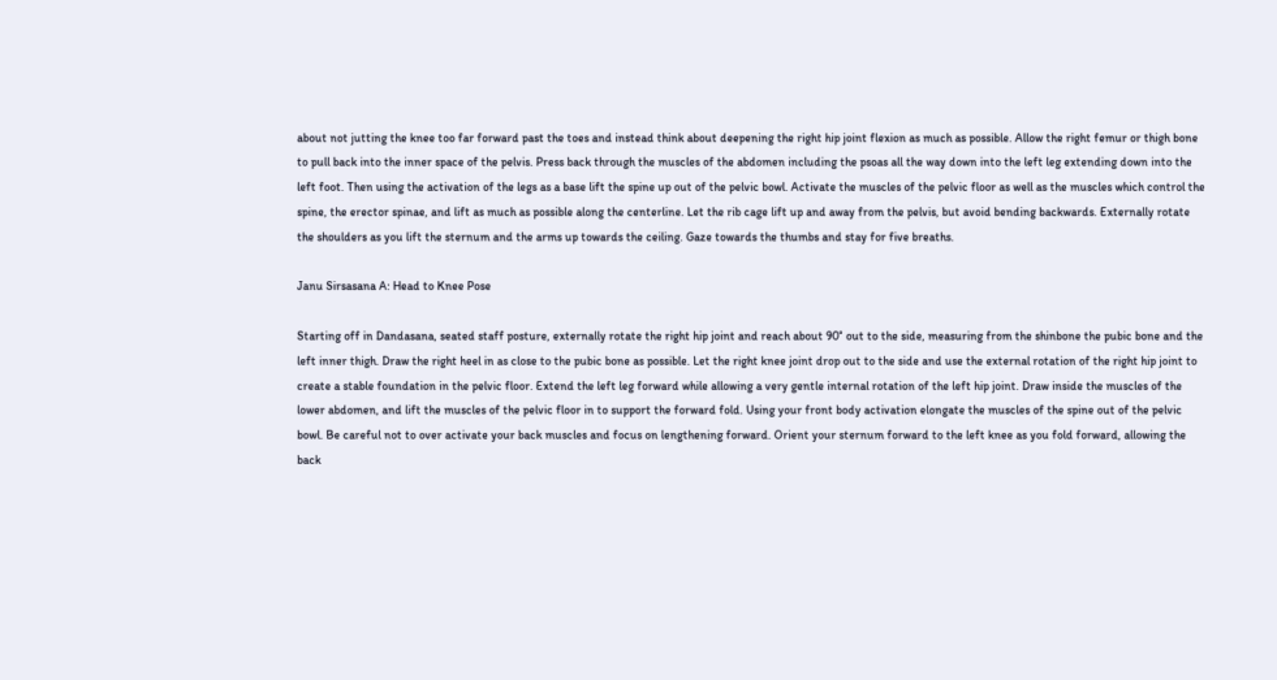about not jutting the knee too far forward past the toes and instead think about deepening the right hip joint flexion as much as possible. Allow the right femur or thigh bone to pull back into the inner space of the pelvis. Press back through the muscles of the abdomen including the psoas all the way down into the left leg extending down into the left foot. Then using the activation of the legs as a base lift the spine up out of the pelvic bowl. Activate the muscles of the pelvic floor as well as the muscles which control the spine, the erector spinae, and lift as much as possible along the centerline. Let the rib cage lift up and away from the pelvis, but avoid bending backwards. Externally rotate the shoulders as you lift the sternum and the arms up towards the ceiling. Gaze towards the thumbs and stay for five breaths.

Janu Sirsasana A: Head to Knee Pose

Starting off in Dandasana, seated staff posture, externally rotate the right hip joint and reach about 90° out to the side, measuring from the shinbone the pubic bone and the left inner thigh. Draw the right heel in as close to the pubic bone as possible. Let the right knee joint drop out to the side and use the external rotation of the right hip joint to create a stable foundation in the pelvic floor. Extend the left leg forward while allowing a very gentle internal rotation of the left hip joint. Draw inside the muscles of the lower abdomen, and lift the muscles of the pelvic floor in to support the forward fold. Using your front body activation elongate the muscles of the spine out of the pelvic bowl. Be careful not to over activate your back muscles and focus on lengthening forward. Orient your sternum forward to the left knee as you fold forward, allowing the back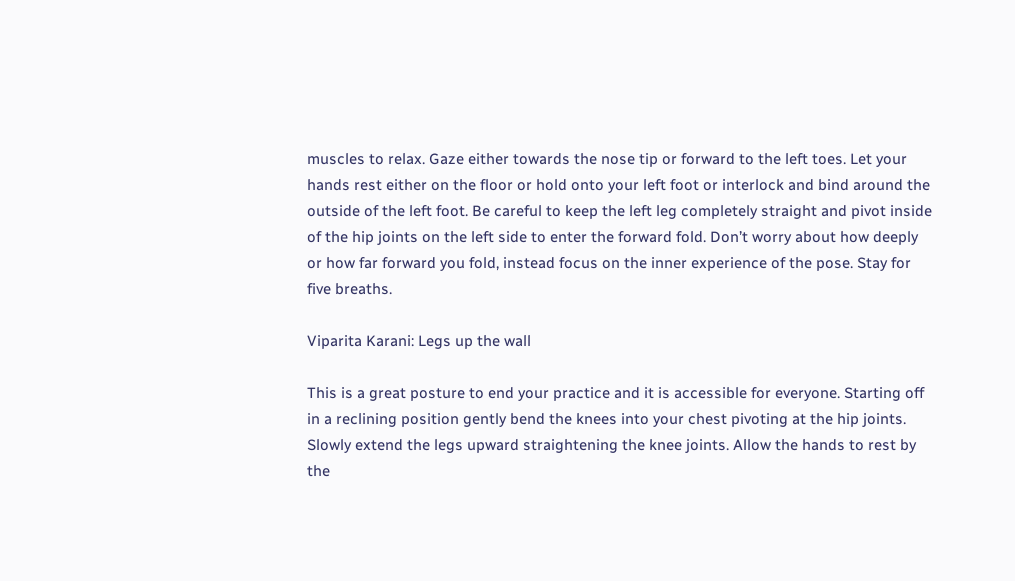muscles to relax. Gaze either towards the nose tip or forward to the left toes. Let your hands rest either on the floor or hold onto your left foot or interlock and bind around the outside of the left foot. Be careful to keep the left leg completely straight and pivot inside of the hip joints on the left side to enter the forward fold. Don’t worry about how deeply or how far forward you fold, instead focus on the inner experience of the pose. Stay for five breaths.

Viparita Karani: Legs up the wall

This is a great posture to end your practice and it is accessible for everyone. Starting off in a reclining position gently bend the knees into your chest pivoting at the hip joints. Slowly extend the legs upward straightening the knee joints. Allow the hands to rest by the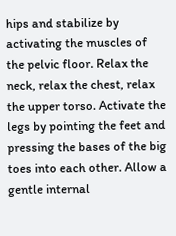hips and stabilize by activating the muscles of the pelvic floor. Relax the neck, relax the chest, relax the upper torso. Activate the legs by pointing the feet and pressing the bases of the big toes into each other. Allow a gentle internal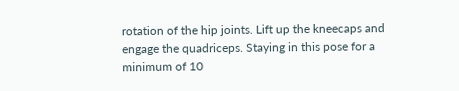rotation of the hip joints. Lift up the kneecaps and engage the quadriceps. Staying in this pose for a minimum of 10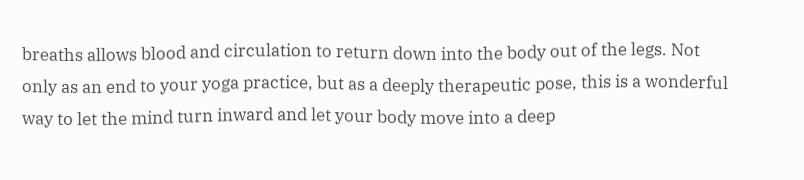breaths allows blood and circulation to return down into the body out of the legs. Not only as an end to your yoga practice, but as a deeply therapeutic pose, this is a wonderful way to let the mind turn inward and let your body move into a deep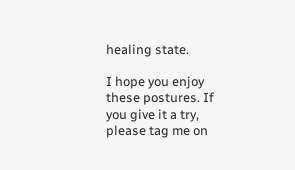healing state.

I hope you enjoy these postures. If you give it a try, please tag me on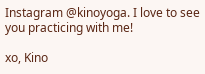Instagram @kinoyoga. I love to see you practicing with me!

xo, Kino